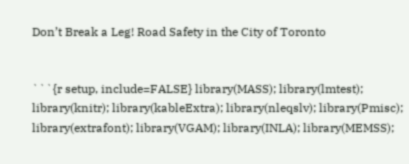Don’t Break a Leg! Road Safety in the City of Toronto


```{r setup, include=FALSE} library(MASS); library(lmtest); library(knitr); library(kableExtra); library(nleqslv); library(Pmisc); library(extrafont); library(VGAM); library(INLA); library(MEMSS);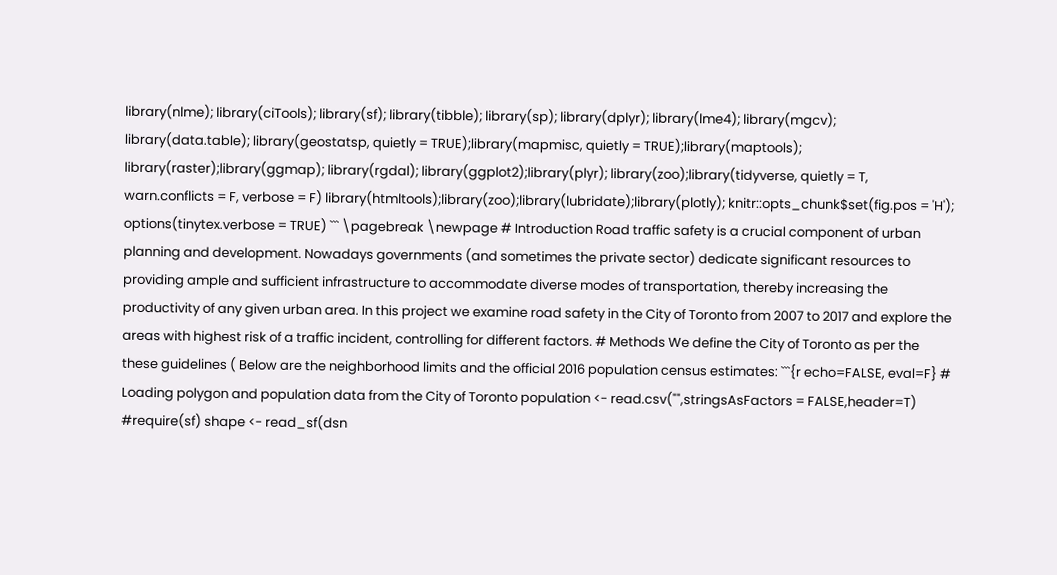library(nlme); library(ciTools); library(sf); library(tibble); library(sp); library(dplyr); library(lme4); library(mgcv); library(data.table); library(geostatsp, quietly = TRUE);library(mapmisc, quietly = TRUE);library(maptools); library(raster);library(ggmap); library(rgdal); library(ggplot2);library(plyr); library(zoo);library(tidyverse, quietly = T, warn.conflicts = F, verbose = F) library(htmltools);library(zoo);library(lubridate);library(plotly); knitr::opts_chunk$set(fig.pos = 'H'); options(tinytex.verbose = TRUE) ``` \pagebreak \newpage # Introduction Road traffic safety is a crucial component of urban planning and development. Nowadays governments (and sometimes the private sector) dedicate significant resources to providing ample and sufficient infrastructure to accommodate diverse modes of transportation, thereby increasing the productivity of any given urban area. In this project we examine road safety in the City of Toronto from 2007 to 2017 and explore the areas with highest risk of a traffic incident, controlling for different factors. # Methods We define the City of Toronto as per the these guidelines ( Below are the neighborhood limits and the official 2016 population census estimates: ```{r echo=FALSE, eval=F} # Loading polygon and population data from the City of Toronto population <- read.csv("",stringsAsFactors = FALSE,header=T) #require(sf) shape <- read_sf(dsn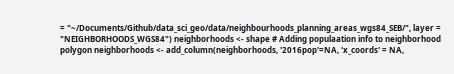= "~/Documents/Github/data_sci_geo/data/neighbourhoods_planning_areas_wgs84_SEB/", layer = "NEIGHBORHOODS_WGS84") neighborhoods <- shape # Adding populaation info to neighborhood polygon neighborhoods <- add_column(neighborhoods, '2016pop'=NA, 'x_coords' = NA,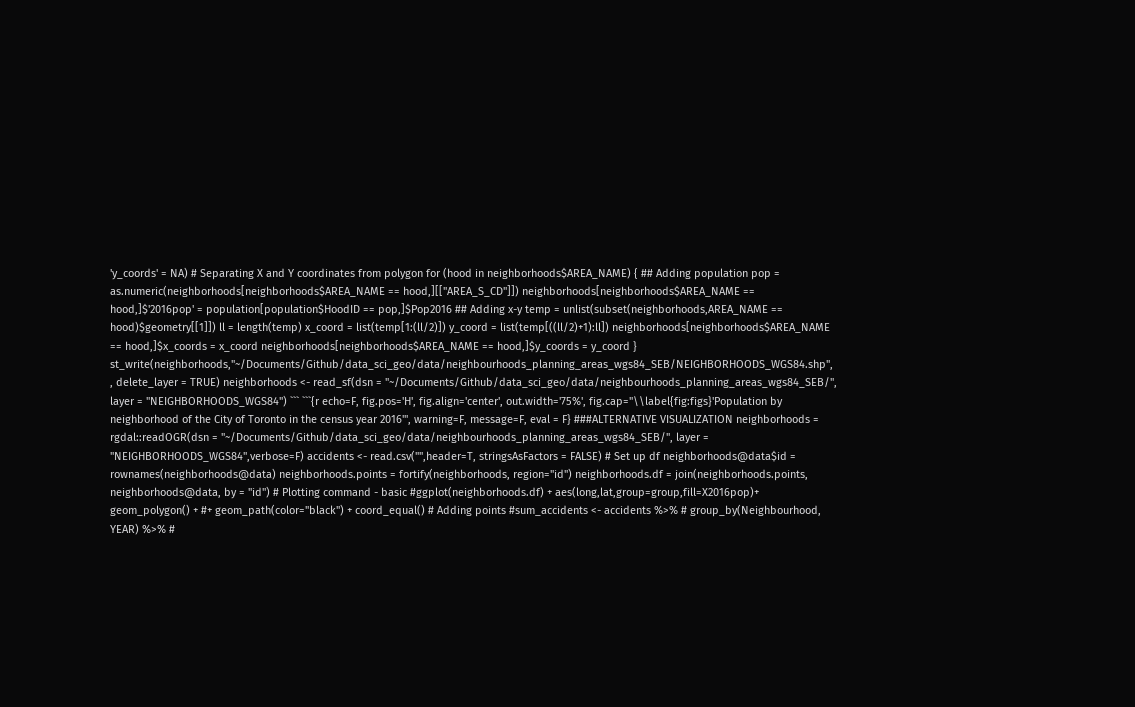'y_coords' = NA) # Separating X and Y coordinates from polygon for (hood in neighborhoods$AREA_NAME) { ## Adding population pop = as.numeric(neighborhoods[neighborhoods$AREA_NAME == hood,][["AREA_S_CD"]]) neighborhoods[neighborhoods$AREA_NAME == hood,]$'2016pop' = population[population$HoodID == pop,]$Pop2016 ## Adding x-y temp = unlist(subset(neighborhoods,AREA_NAME == hood)$geometry[[1]]) ll = length(temp) x_coord = list(temp[1:(ll/2)]) y_coord = list(temp[((ll/2)+1):ll]) neighborhoods[neighborhoods$AREA_NAME == hood,]$x_coords = x_coord neighborhoods[neighborhoods$AREA_NAME == hood,]$y_coords = y_coord } st_write(neighborhoods,"~/Documents/Github/data_sci_geo/data/neighbourhoods_planning_areas_wgs84_SEB/NEIGHBORHOODS_WGS84.shp", , delete_layer = TRUE) neighborhoods <- read_sf(dsn = "~/Documents/Github/data_sci_geo/data/neighbourhoods_planning_areas_wgs84_SEB/", layer = "NEIGHBORHOODS_WGS84") ``` ```{r echo=F, fig.pos='H', fig.align='center', out.width='75%', fig.cap="\\label{fig:figs}'Population by neighborhood of the City of Toronto in the census year 2016'", warning=F, message=F, eval = F} ###ALTERNATIVE VISUALIZATION neighborhoods = rgdal::readOGR(dsn = "~/Documents/Github/data_sci_geo/data/neighbourhoods_planning_areas_wgs84_SEB/", layer = "NEIGHBORHOODS_WGS84",verbose=F) accidents <- read.csv("",header=T, stringsAsFactors = FALSE) # Set up df neighborhoods@data$id = rownames(neighborhoods@data) neighborhoods.points = fortify(neighborhoods, region="id") neighborhoods.df = join(neighborhoods.points, neighborhoods@data, by = "id") # Plotting command - basic #ggplot(neighborhoods.df) + aes(long,lat,group=group,fill=X2016pop)+ geom_polygon() + #+ geom_path(color="black") + coord_equal() # Adding points #sum_accidents <- accidents %>% # group_by(Neighbourhood, YEAR) %>% #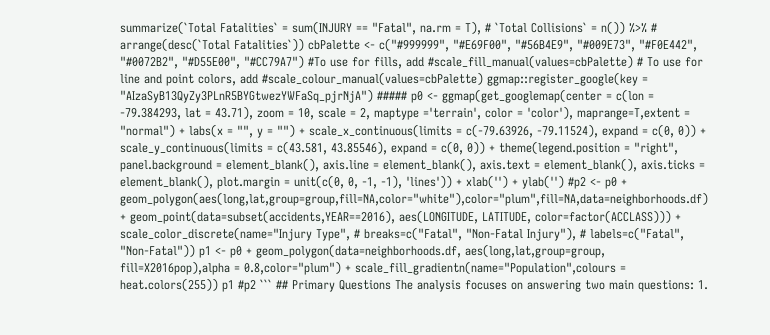summarize(`Total Fatalities` = sum(INJURY == "Fatal", na.rm = T), # `Total Collisions` = n()) %>% # arrange(desc(`Total Fatalities`)) cbPalette <- c("#999999", "#E69F00", "#56B4E9", "#009E73", "#F0E442", "#0072B2", "#D55E00", "#CC79A7") #To use for fills, add #scale_fill_manual(values=cbPalette) # To use for line and point colors, add #scale_colour_manual(values=cbPalette) ggmap::register_google(key = "AIzaSyB13QyZy3PLnR5BYGtwezYWFaSq_pjrNjA") ##### p0 <- ggmap(get_googlemap(center = c(lon = -79.384293, lat = 43.71), zoom = 10, scale = 2, maptype ='terrain', color = 'color'), maprange=T,extent = "normal") + labs(x = "", y = "") + scale_x_continuous(limits = c(-79.63926, -79.11524), expand = c(0, 0)) + scale_y_continuous(limits = c(43.581, 43.85546), expand = c(0, 0)) + theme(legend.position = "right", panel.background = element_blank(), axis.line = element_blank(), axis.text = element_blank(), axis.ticks = element_blank(), plot.margin = unit(c(0, 0, -1, -1), 'lines')) + xlab('') + ylab('') #p2 <- p0 + geom_polygon(aes(long,lat,group=group,fill=NA,color="white"),color="plum",fill=NA,data=neighborhoods.df) + geom_point(data=subset(accidents,YEAR==2016), aes(LONGITUDE, LATITUDE, color=factor(ACCLASS))) + scale_color_discrete(name="Injury Type", # breaks=c("Fatal", "Non-Fatal Injury"), # labels=c("Fatal", "Non-Fatal")) p1 <- p0 + geom_polygon(data=neighborhoods.df, aes(long,lat,group=group, fill=X2016pop),alpha = 0.8,color="plum") + scale_fill_gradientn(name="Population",colours = heat.colors(255)) p1 #p2 ``` ## Primary Questions The analysis focuses on answering two main questions: 1.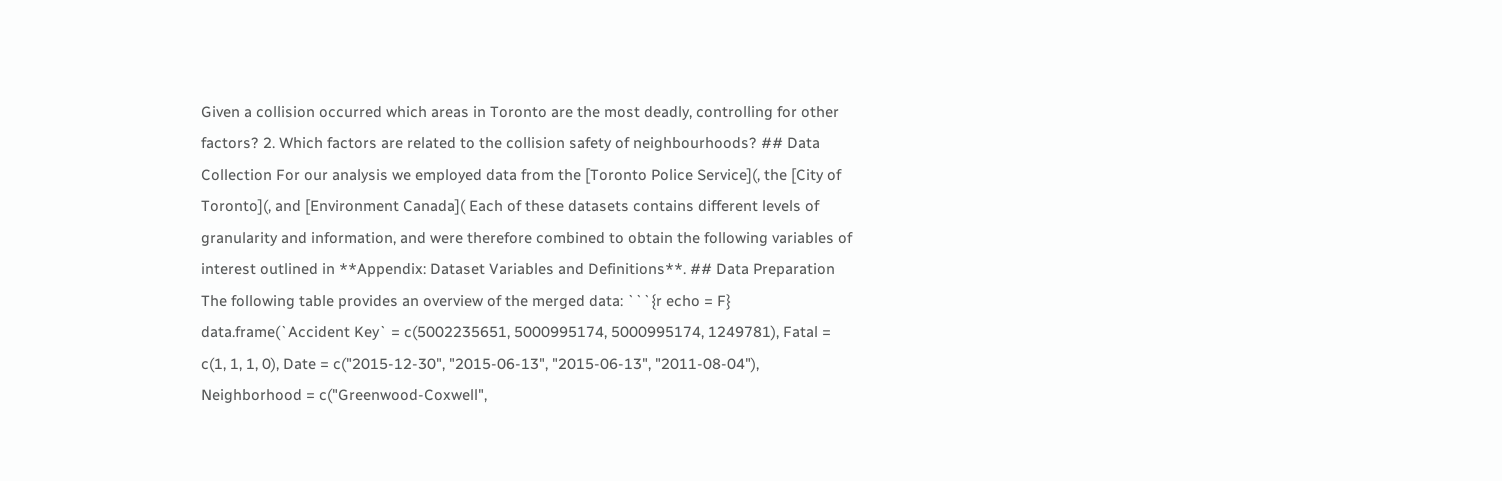Given a collision occurred which areas in Toronto are the most deadly, controlling for other factors? 2. Which factors are related to the collision safety of neighbourhoods? ## Data Collection For our analysis we employed data from the [Toronto Police Service](, the [City of Toronto](, and [Environment Canada]( Each of these datasets contains different levels of granularity and information, and were therefore combined to obtain the following variables of interest outlined in **Appendix: Dataset Variables and Definitions**. ## Data Preparation The following table provides an overview of the merged data: ```{r echo = F} data.frame(`Accident Key` = c(5002235651, 5000995174, 5000995174, 1249781), Fatal = c(1, 1, 1, 0), Date = c("2015-12-30", "2015-06-13", "2015-06-13", "2011-08-04"), Neighborhood = c("Greenwood-Coxwell",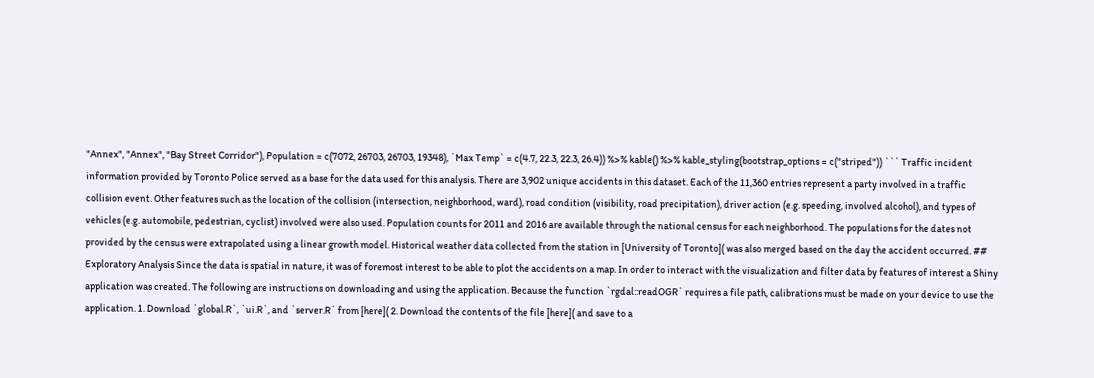"Annex", "Annex", "Bay Street Corridor"), Population = c(7072, 26703, 26703, 19348), `Max Temp` = c(4.7, 22.3, 22.3, 26.4)) %>% kable() %>% kable_styling(bootstrap_options = c("striped")) ``` Traffic incident information provided by Toronto Police served as a base for the data used for this analysis. There are 3,902 unique accidents in this dataset. Each of the 11,360 entries represent a party involved in a traffic collision event. Other features such as the location of the collision (intersection, neighborhood, ward), road condition (visibility, road precipitation), driver action (e.g. speeding, involved alcohol), and types of vehicles (e.g. automobile, pedestrian, cyclist) involved were also used. Population counts for 2011 and 2016 are available through the national census for each neighborhood. The populations for the dates not provided by the census were extrapolated using a linear growth model. Historical weather data collected from the station in [University of Toronto]( was also merged based on the day the accident occurred. ## Exploratory Analysis Since the data is spatial in nature, it was of foremost interest to be able to plot the accidents on a map. In order to interact with the visualization and filter data by features of interest a Shiny application was created. The following are instructions on downloading and using the application. Because the function `rgdal::readOGR` requires a file path, calibrations must be made on your device to use the application. 1. Download `global.R`, `ui.R`, and `server.R` from [here]( 2. Download the contents of the file [here]( and save to a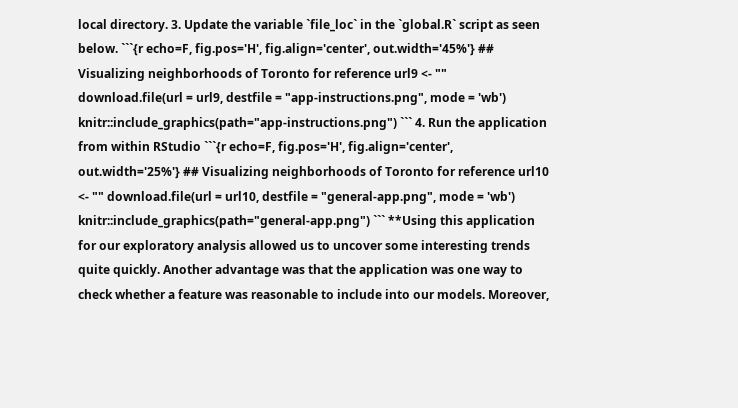local directory. 3. Update the variable `file_loc` in the `global.R` script as seen below. ```{r echo=F, fig.pos='H', fig.align='center', out.width='45%'} ## Visualizing neighborhoods of Toronto for reference url9 <- "" download.file(url = url9, destfile = "app-instructions.png", mode = 'wb') knitr::include_graphics(path="app-instructions.png") ``` 4. Run the application from within RStudio ```{r echo=F, fig.pos='H', fig.align='center', out.width='25%'} ## Visualizing neighborhoods of Toronto for reference url10 <- "" download.file(url = url10, destfile = "general-app.png", mode = 'wb') knitr::include_graphics(path="general-app.png") ``` **Using this application for our exploratory analysis allowed us to uncover some interesting trends quite quickly. Another advantage was that the application was one way to check whether a feature was reasonable to include into our models. Moreover,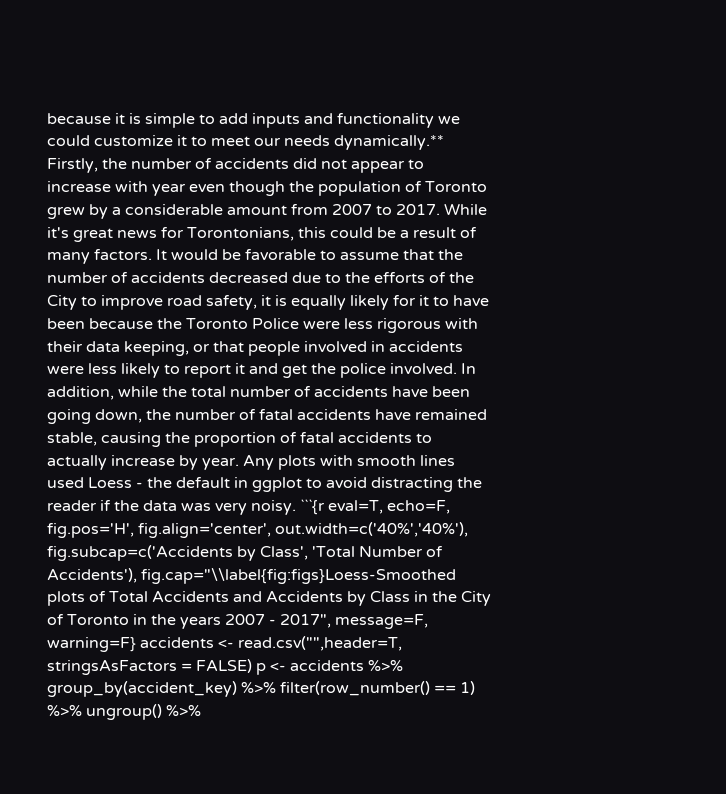because it is simple to add inputs and functionality we could customize it to meet our needs dynamically.** Firstly, the number of accidents did not appear to increase with year even though the population of Toronto grew by a considerable amount from 2007 to 2017. While it's great news for Torontonians, this could be a result of many factors. It would be favorable to assume that the number of accidents decreased due to the efforts of the City to improve road safety, it is equally likely for it to have been because the Toronto Police were less rigorous with their data keeping, or that people involved in accidents were less likely to report it and get the police involved. In addition, while the total number of accidents have been going down, the number of fatal accidents have remained stable, causing the proportion of fatal accidents to actually increase by year. Any plots with smooth lines used Loess - the default in ggplot to avoid distracting the reader if the data was very noisy. ```{r eval=T, echo=F, fig.pos='H', fig.align='center', out.width=c('40%','40%'), fig.subcap=c('Accidents by Class', 'Total Number of Accidents'), fig.cap="\\label{fig:figs}Loess-Smoothed plots of Total Accidents and Accidents by Class in the City of Toronto in the years 2007 - 2017", message=F, warning=F} accidents <- read.csv("",header=T, stringsAsFactors = FALSE) p <- accidents %>% group_by(accident_key) %>% filter(row_number() == 1) %>% ungroup() %>%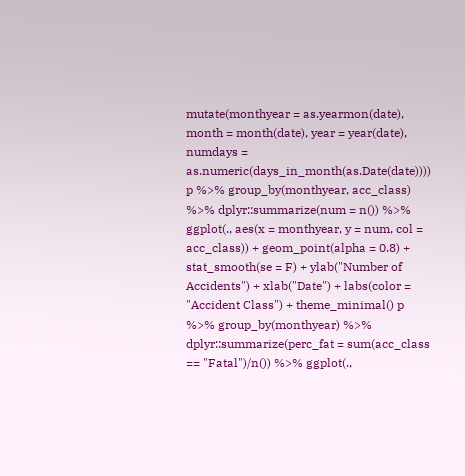mutate(monthyear = as.yearmon(date), month = month(date), year = year(date), numdays = as.numeric(days_in_month(as.Date(date)))) p %>% group_by(monthyear, acc_class) %>% dplyr::summarize(num = n()) %>% ggplot(., aes(x = monthyear, y = num, col = acc_class)) + geom_point(alpha = 0.8) + stat_smooth(se = F) + ylab("Number of Accidents") + xlab("Date") + labs(color = "Accident Class") + theme_minimal() p %>% group_by(monthyear) %>% dplyr::summarize(perc_fat = sum(acc_class == "Fatal")/n()) %>% ggplot(.,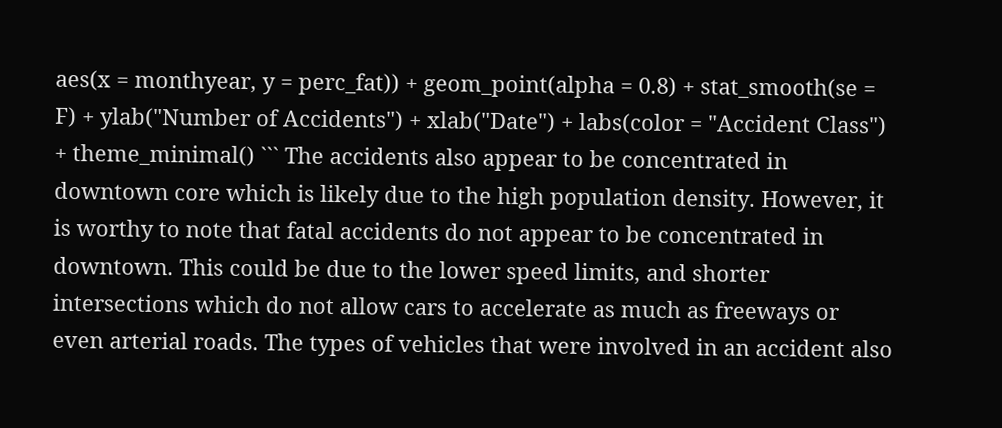aes(x = monthyear, y = perc_fat)) + geom_point(alpha = 0.8) + stat_smooth(se = F) + ylab("Number of Accidents") + xlab("Date") + labs(color = "Accident Class") + theme_minimal() ``` The accidents also appear to be concentrated in downtown core which is likely due to the high population density. However, it is worthy to note that fatal accidents do not appear to be concentrated in downtown. This could be due to the lower speed limits, and shorter intersections which do not allow cars to accelerate as much as freeways or even arterial roads. The types of vehicles that were involved in an accident also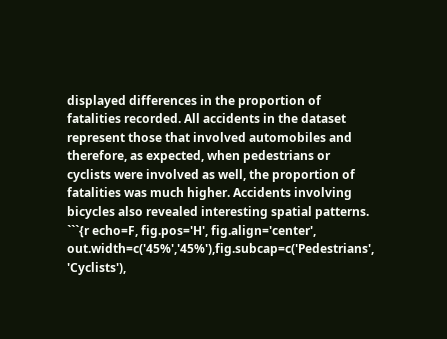displayed differences in the proportion of fatalities recorded. All accidents in the dataset represent those that involved automobiles and therefore, as expected, when pedestrians or cyclists were involved as well, the proportion of fatalities was much higher. Accidents involving bicycles also revealed interesting spatial patterns. ```{r echo=F, fig.pos='H', fig.align='center', out.width=c('45%','45%'),fig.subcap=c('Pedestrians', 'Cyclists'),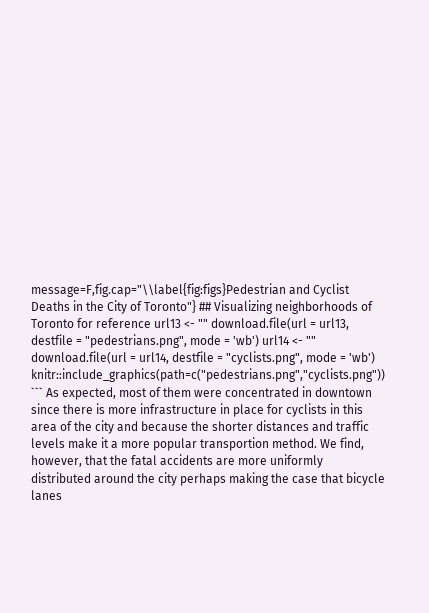message=F,fig.cap="\\label{fig:figs}Pedestrian and Cyclist Deaths in the City of Toronto"} ## Visualizing neighborhoods of Toronto for reference url13 <- "" download.file(url = url13, destfile = "pedestrians.png", mode = 'wb') url14 <- "" download.file(url = url14, destfile = "cyclists.png", mode = 'wb') knitr::include_graphics(path=c("pedestrians.png","cyclists.png")) ``` As expected, most of them were concentrated in downtown since there is more infrastructure in place for cyclists in this area of the city and because the shorter distances and traffic levels make it a more popular transportion method. We find, however, that the fatal accidents are more uniformly distributed around the city perhaps making the case that bicycle lanes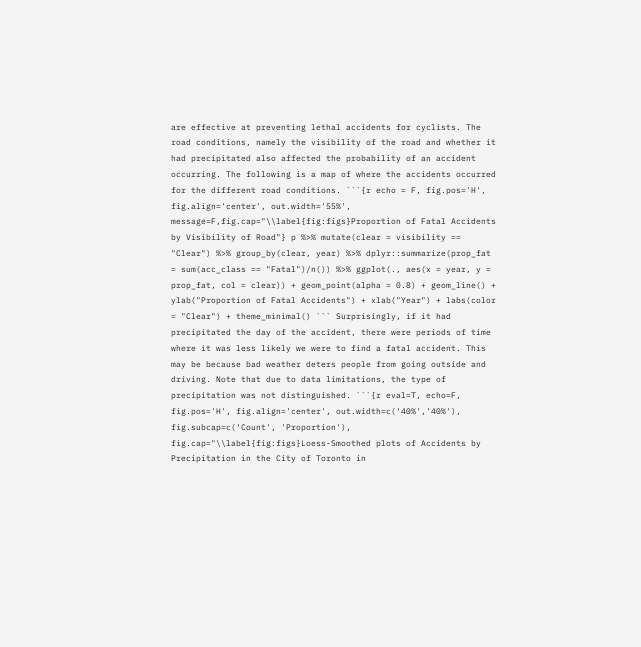are effective at preventing lethal accidents for cyclists. The road conditions, namely the visibility of the road and whether it had precipitated also affected the probability of an accident occurring. The following is a map of where the accidents occurred for the different road conditions. ```{r echo = F, fig.pos='H', fig.align='center', out.width='55%', message=F,fig.cap="\\label{fig:figs}Proportion of Fatal Accidents by Visibility of Road"} p %>% mutate(clear = visibility == "Clear") %>% group_by(clear, year) %>% dplyr::summarize(prop_fat = sum(acc_class == "Fatal")/n()) %>% ggplot(., aes(x = year, y = prop_fat, col = clear)) + geom_point(alpha = 0.8) + geom_line() + ylab("Proportion of Fatal Accidents") + xlab("Year") + labs(color = "Clear") + theme_minimal() ``` Surprisingly, if it had precipitated the day of the accident, there were periods of time where it was less likely we were to find a fatal accident. This may be because bad weather deters people from going outside and driving. Note that due to data limitations, the type of precipitation was not distinguished. ```{r eval=T, echo=F, fig.pos='H', fig.align='center', out.width=c('40%','40%'), fig.subcap=c('Count', 'Proportion'), fig.cap="\\label{fig:figs}Loess-Smoothed plots of Accidents by Precipitation in the City of Toronto in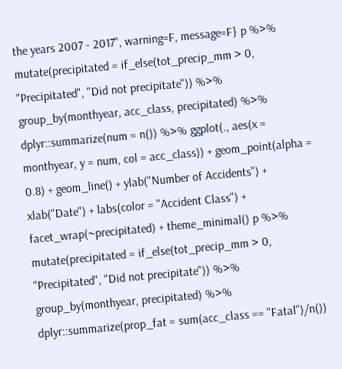the years 2007 - 2017", warning=F, message=F} p %>% mutate(precipitated = if_else(tot_precip_mm > 0, "Precipitated", "Did not precipitate")) %>% group_by(monthyear, acc_class, precipitated) %>% dplyr::summarize(num = n()) %>% ggplot(., aes(x = monthyear, y = num, col = acc_class)) + geom_point(alpha = 0.8) + geom_line() + ylab("Number of Accidents") + xlab("Date") + labs(color = "Accident Class") + facet_wrap(~precipitated) + theme_minimal() p %>% mutate(precipitated = if_else(tot_precip_mm > 0, "Precipitated", "Did not precipitate")) %>% group_by(monthyear, precipitated) %>% dplyr::summarize(prop_fat = sum(acc_class == "Fatal")/n())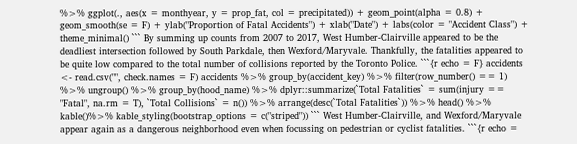%>% ggplot(., aes(x = monthyear, y = prop_fat, col = precipitated)) + geom_point(alpha = 0.8) + geom_smooth(se = F) + ylab("Proportion of Fatal Accidents") + xlab("Date") + labs(color = "Accident Class") + theme_minimal() ``` By summing up counts from 2007 to 2017, West Humber-Clairville appeared to be the deadliest intersection followed by South Parkdale, then Wexford/Maryvale. Thankfully, the fatalities appeared to be quite low compared to the total number of collisions reported by the Toronto Police. ```{r echo = F} accidents <- read.csv("", check.names = F) accidents %>% group_by(accident_key) %>% filter(row_number() == 1) %>% ungroup() %>% group_by(hood_name) %>% dplyr::summarize(`Total Fatalities` = sum(injury == "Fatal", na.rm = T), `Total Collisions` = n()) %>% arrange(desc(`Total Fatalities`)) %>% head() %>% kable()%>% kable_styling(bootstrap_options = c("striped")) ``` West Humber-Clairville, and Wexford/Maryvale appear again as a dangerous neighborhood even when focussing on pedestrian or cyclist fatalities. ```{r echo =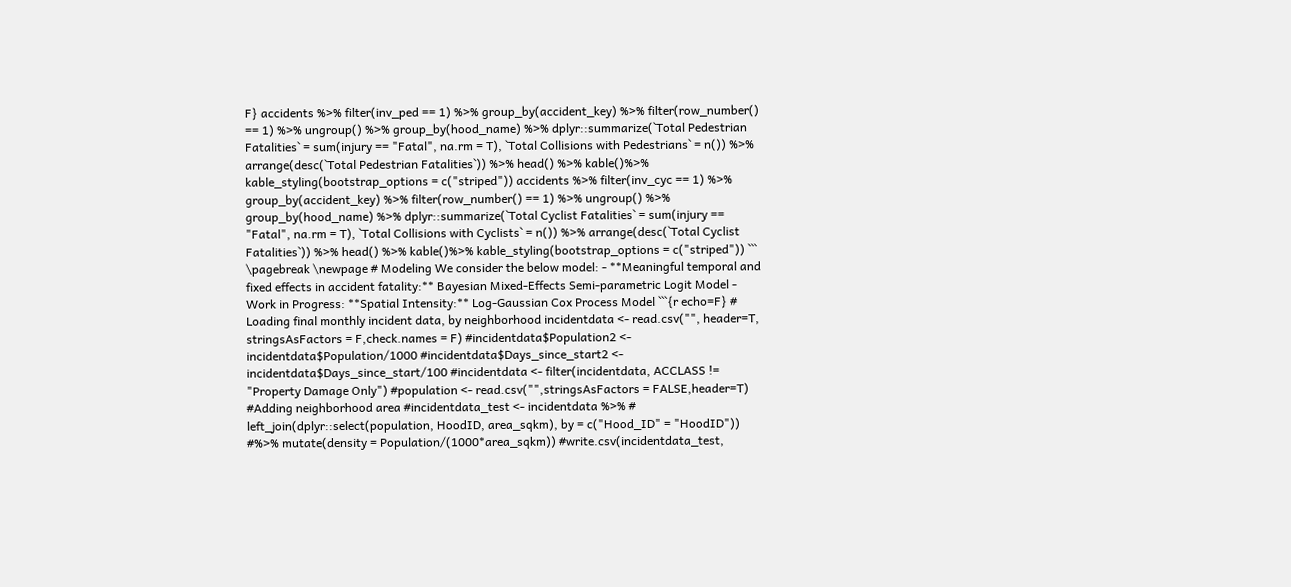F} accidents %>% filter(inv_ped == 1) %>% group_by(accident_key) %>% filter(row_number() == 1) %>% ungroup() %>% group_by(hood_name) %>% dplyr::summarize(`Total Pedestrian Fatalities` = sum(injury == "Fatal", na.rm = T), `Total Collisions with Pedestrians` = n()) %>% arrange(desc(`Total Pedestrian Fatalities`)) %>% head() %>% kable()%>% kable_styling(bootstrap_options = c("striped")) accidents %>% filter(inv_cyc == 1) %>% group_by(accident_key) %>% filter(row_number() == 1) %>% ungroup() %>% group_by(hood_name) %>% dplyr::summarize(`Total Cyclist Fatalities` = sum(injury == "Fatal", na.rm = T), `Total Collisions with Cyclists` = n()) %>% arrange(desc(`Total Cyclist Fatalities`)) %>% head() %>% kable()%>% kable_styling(bootstrap_options = c("striped")) ``` \pagebreak \newpage # Modeling We consider the below model: - **Meaningful temporal and fixed effects in accident fatality:** Bayesian Mixed-Effects Semi-parametric Logit Model - Work in Progress: **Spatial Intensity:** Log-Gaussian Cox Process Model ```{r echo=F} # Loading final monthly incident data, by neighborhood incidentdata <- read.csv("", header=T, stringsAsFactors = F,check.names = F) #incidentdata$Population2 <- incidentdata$Population/1000 #incidentdata$Days_since_start2 <- incidentdata$Days_since_start/100 #incidentdata <- filter(incidentdata, ACCLASS != "Property Damage Only") #population <- read.csv("",stringsAsFactors = FALSE,header=T) #Adding neighborhood area #incidentdata_test <- incidentdata %>% # left_join(dplyr::select(population, HoodID, area_sqkm), by = c("Hood_ID" = "HoodID")) #%>% mutate(density = Population/(1000*area_sqkm)) #write.csv(incidentdata_test,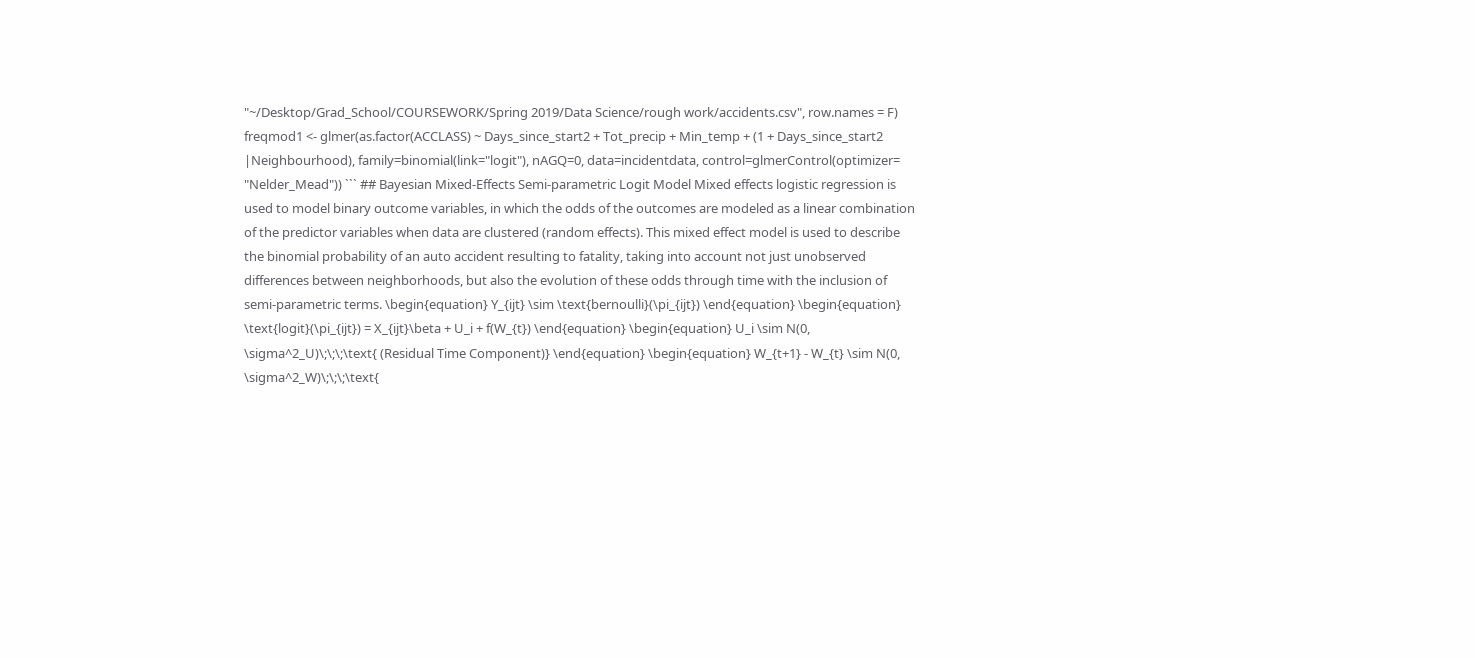"~/Desktop/Grad_School/COURSEWORK/Spring 2019/Data Science/rough work/accidents.csv", row.names = F) freqmod1 <- glmer(as.factor(ACCLASS) ~ Days_since_start2 + Tot_precip + Min_temp + (1 + Days_since_start2 |Neighbourhood), family=binomial(link="logit"), nAGQ=0, data=incidentdata, control=glmerControl(optimizer= "Nelder_Mead")) ``` ## Bayesian Mixed-Effects Semi-parametric Logit Model Mixed effects logistic regression is used to model binary outcome variables, in which the odds of the outcomes are modeled as a linear combination of the predictor variables when data are clustered (random effects). This mixed effect model is used to describe the binomial probability of an auto accident resulting to fatality, taking into account not just unobserved differences between neighborhoods, but also the evolution of these odds through time with the inclusion of semi-parametric terms. \begin{equation} Y_{ijt} \sim \text{bernoulli}(\pi_{ijt}) \end{equation} \begin{equation} \text{logit}(\pi_{ijt}) = X_{ijt}\beta + U_i + f(W_{t}) \end{equation} \begin{equation} U_i \sim N(0, \sigma^2_U)\;\;\;\text{ (Residual Time Component)} \end{equation} \begin{equation} W_{t+1} - W_{t} \sim N(0, \sigma^2_W)\;\;\;\text{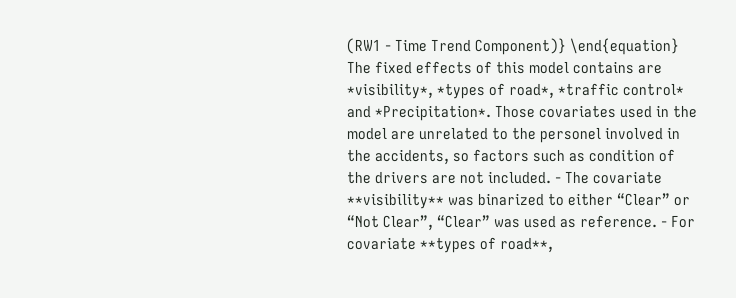(RW1 - Time Trend Component)} \end{equation} The fixed effects of this model contains are *visibility*, *types of road*, *traffic control* and *Precipitation*. Those covariates used in the model are unrelated to the personel involved in the accidents, so factors such as condition of the drivers are not included. - The covariate **visibility** was binarized to either “Clear” or “Not Clear”, “Clear” was used as reference. - For covariate **types of road**,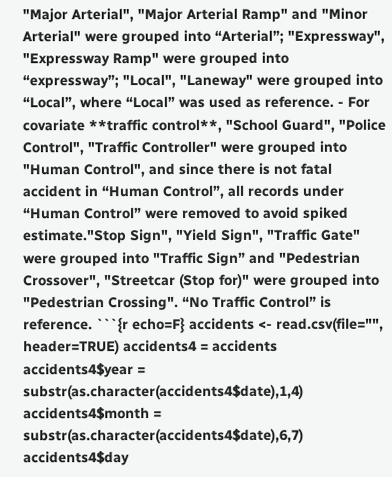"Major Arterial", "Major Arterial Ramp" and "Minor Arterial" were grouped into “Arterial”; "Expressway", "Expressway Ramp" were grouped into “expressway”; "Local", "Laneway" were grouped into “Local”, where “Local” was used as reference. - For covariate **traffic control**, "School Guard", "Police Control", "Traffic Controller" were grouped into "Human Control", and since there is not fatal accident in “Human Control”, all records under “Human Control” were removed to avoid spiked estimate."Stop Sign", "Yield Sign", "Traffic Gate" were grouped into "Traffic Sign” and "Pedestrian Crossover", "Streetcar (Stop for)" were grouped into "Pedestrian Crossing". “No Traffic Control” is reference. ```{r echo=F} accidents <- read.csv(file="", header=TRUE) accidents4 = accidents accidents4$year = substr(as.character(accidents4$date),1,4) accidents4$month = substr(as.character(accidents4$date),6,7) accidents4$day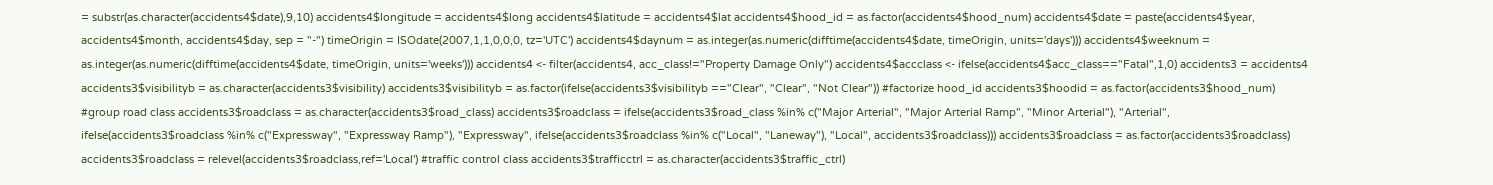= substr(as.character(accidents4$date),9,10) accidents4$longitude = accidents4$long accidents4$latitude = accidents4$lat accidents4$hood_id = as.factor(accidents4$hood_num) accidents4$date = paste(accidents4$year, accidents4$month, accidents4$day, sep = "-") timeOrigin = ISOdate(2007,1,1,0,0,0, tz='UTC') accidents4$daynum = as.integer(as.numeric(difftime(accidents4$date, timeOrigin, units='days'))) accidents4$weeknum = as.integer(as.numeric(difftime(accidents4$date, timeOrigin, units='weeks'))) accidents4 <- filter(accidents4, acc_class!="Property Damage Only") accidents4$accclass <- ifelse(accidents4$acc_class=="Fatal",1,0) accidents3 = accidents4 accidents3$visibilityb = as.character(accidents3$visibility) accidents3$visibilityb = as.factor(ifelse(accidents3$visibilityb =="Clear", "Clear", "Not Clear")) #factorize hood_id accidents3$hoodid = as.factor(accidents3$hood_num) #group road class accidents3$roadclass = as.character(accidents3$road_class) accidents3$roadclass = ifelse(accidents3$road_class %in% c("Major Arterial", "Major Arterial Ramp", "Minor Arterial"), "Arterial", ifelse(accidents3$roadclass %in% c("Expressway", "Expressway Ramp"), "Expressway", ifelse(accidents3$roadclass %in% c("Local", "Laneway"), "Local", accidents3$roadclass))) accidents3$roadclass = as.factor(accidents3$roadclass) accidents3$roadclass = relevel(accidents3$roadclass,ref='Local') #traffic control class accidents3$trafficctrl = as.character(accidents3$traffic_ctrl)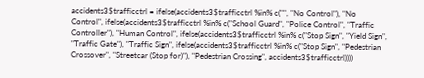accidents3$trafficctrl = ifelse(accidents3$trafficctrl %in% c("", "No Control"), "No Control", ifelse(accidents3$trafficctrl %in% c("School Guard", "Police Control", "Traffic Controller"), "Human Control", ifelse(accidents3$trafficctrl %in% c("Stop Sign", "Yield Sign", "Traffic Gate"), "Traffic Sign", ifelse(accidents3$trafficctrl %in% c("Stop Sign", "Pedestrian Crossover", "Streetcar (Stop for)"), "Pedestrian Crossing", accidents3$trafficctrl))))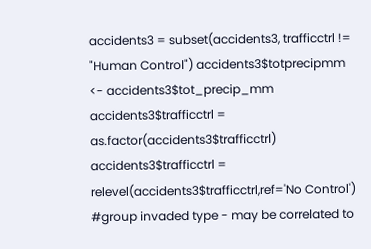accidents3 = subset(accidents3, trafficctrl != "Human Control") accidents3$totprecipmm <- accidents3$tot_precip_mm accidents3$trafficctrl = as.factor(accidents3$trafficctrl) accidents3$trafficctrl = relevel(accidents3$trafficctrl,ref='No Control') #group invaded type - may be correlated to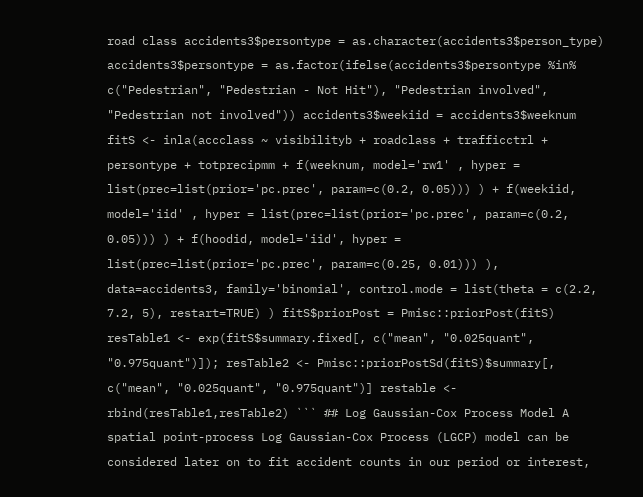road class accidents3$persontype = as.character(accidents3$person_type) accidents3$persontype = as.factor(ifelse(accidents3$persontype %in% c("Pedestrian", "Pedestrian - Not Hit"), "Pedestrian involved", "Pedestrian not involved")) accidents3$weekiid = accidents3$weeknum fitS <- inla(accclass ~ visibilityb + roadclass + trafficctrl + persontype + totprecipmm + f(weeknum, model='rw1' , hyper = list(prec=list(prior='pc.prec', param=c(0.2, 0.05))) ) + f(weekiid, model='iid' , hyper = list(prec=list(prior='pc.prec', param=c(0.2, 0.05))) ) + f(hoodid, model='iid', hyper = list(prec=list(prior='pc.prec', param=c(0.25, 0.01))) ), data=accidents3, family='binomial', control.mode = list(theta = c(2.2, 7.2, 5), restart=TRUE) ) fitS$priorPost = Pmisc::priorPost(fitS) resTable1 <- exp(fitS$summary.fixed[, c("mean", "0.025quant", "0.975quant")]); resTable2 <- Pmisc::priorPostSd(fitS)$summary[, c("mean", "0.025quant", "0.975quant")] restable <- rbind(resTable1,resTable2) ``` ## Log Gaussian-Cox Process Model A spatial point-process Log Gaussian-Cox Process (LGCP) model can be considered later on to fit accident counts in our period or interest,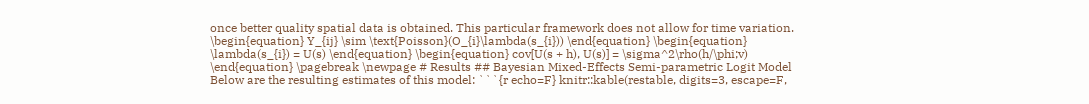once better quality spatial data is obtained. This particular framework does not allow for time variation. \begin{equation} Y_{ij} \sim \text{Poisson}(O_{i}\lambda(s_{i})) \end{equation} \begin{equation} \lambda(s_{i}) = U(s) \end{equation} \begin{equation} cov[U(s + h), U(s)] = \sigma^2\rho(h/\phi;v) \end{equation} \pagebreak \newpage # Results ## Bayesian Mixed-Effects Semi-parametric Logit Model Below are the resulting estimates of this model: ```{r echo=F} knitr::kable(restable, digits=3, escape=F,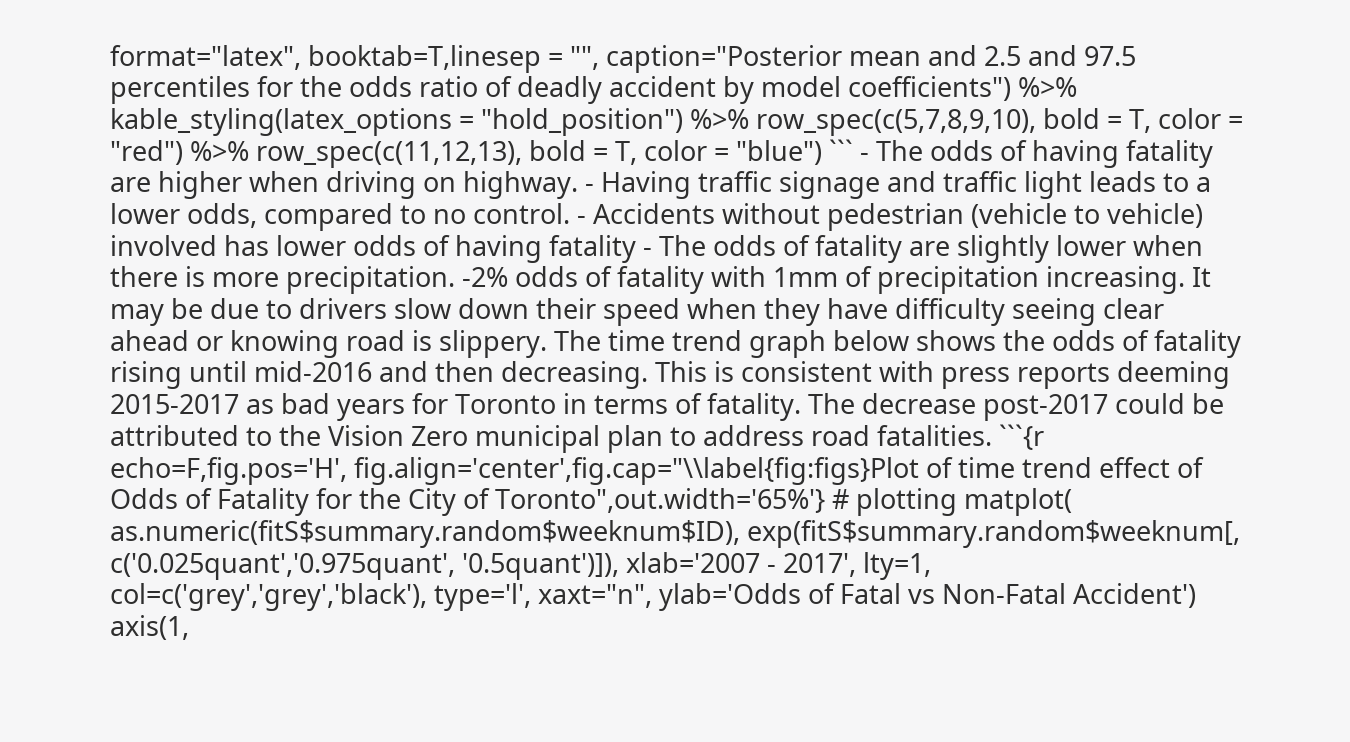format="latex", booktab=T,linesep = "", caption="Posterior mean and 2.5 and 97.5 percentiles for the odds ratio of deadly accident by model coefficients") %>% kable_styling(latex_options = "hold_position") %>% row_spec(c(5,7,8,9,10), bold = T, color = "red") %>% row_spec(c(11,12,13), bold = T, color = "blue") ``` - The odds of having fatality are higher when driving on highway. - Having traffic signage and traffic light leads to a lower odds, compared to no control. - Accidents without pedestrian (vehicle to vehicle) involved has lower odds of having fatality - The odds of fatality are slightly lower when there is more precipitation. -2% odds of fatality with 1mm of precipitation increasing. It may be due to drivers slow down their speed when they have difficulty seeing clear ahead or knowing road is slippery. The time trend graph below shows the odds of fatality rising until mid-2016 and then decreasing. This is consistent with press reports deeming 2015-2017 as bad years for Toronto in terms of fatality. The decrease post-2017 could be attributed to the Vision Zero municipal plan to address road fatalities. ```{r echo=F,fig.pos='H', fig.align='center',fig.cap="\\label{fig:figs}Plot of time trend effect of Odds of Fatality for the City of Toronto",out.width='65%'} # plotting matplot( as.numeric(fitS$summary.random$weeknum$ID), exp(fitS$summary.random$weeknum[, c('0.025quant','0.975quant', '0.5quant')]), xlab='2007 - 2017', lty=1, col=c('grey','grey','black'), type='l', xaxt="n", ylab='Odds of Fatal vs Non-Fatal Accident') axis(1,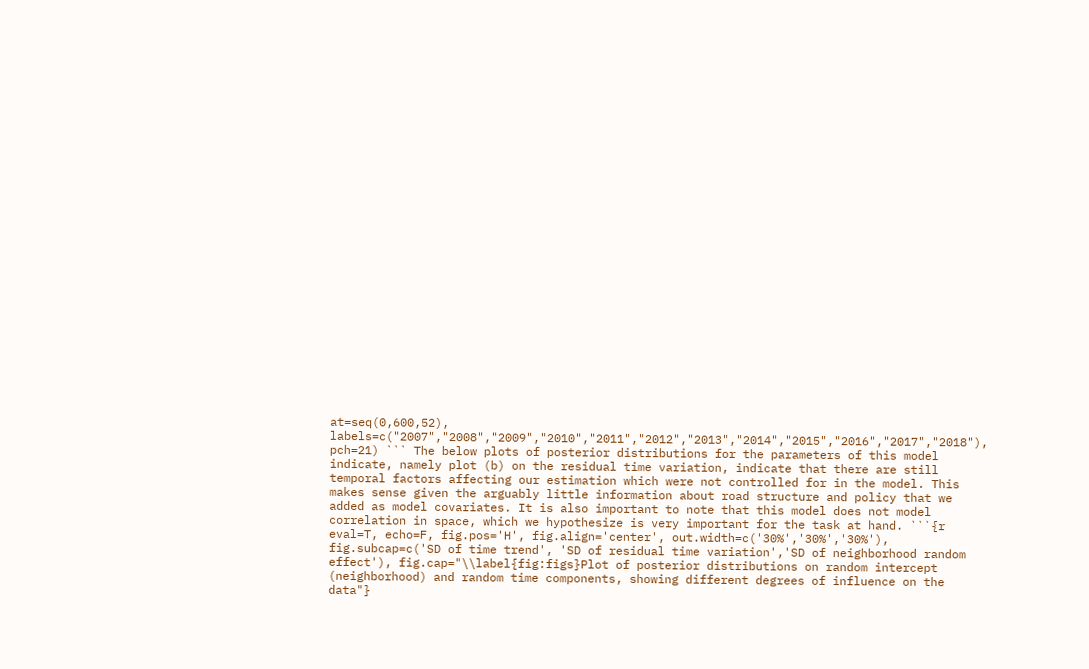at=seq(0,600,52), labels=c("2007","2008","2009","2010","2011","2012","2013","2014","2015","2016","2017","2018"), pch=21) ``` The below plots of posterior distributions for the parameters of this model indicate, namely plot (b) on the residual time variation, indicate that there are still temporal factors affecting our estimation which were not controlled for in the model. This makes sense given the arguably little information about road structure and policy that we added as model covariates. It is also important to note that this model does not model correlation in space, which we hypothesize is very important for the task at hand. ```{r eval=T, echo=F, fig.pos='H', fig.align='center', out.width=c('30%','30%','30%'), fig.subcap=c('SD of time trend', 'SD of residual time variation','SD of neighborhood random effect'), fig.cap="\\label{fig:figs}Plot of posterior distributions on random intercept (neighborhood) and random time components, showing different degrees of influence on the data"}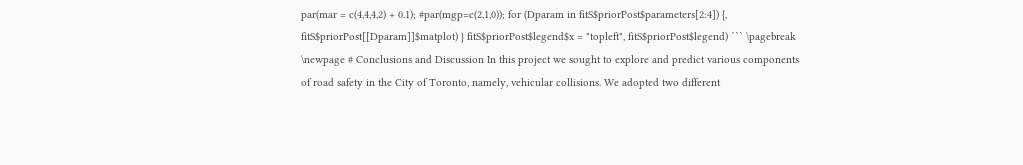par(mar = c(4,4,4,2) + 0.1); #par(mgp=c(2,1,0)); for (Dparam in fitS$priorPost$parameters[2:4]) {, fitS$priorPost[[Dparam]]$matplot) } fitS$priorPost$legend$x = "topleft", fitS$priorPost$legend) ``` \pagebreak \newpage # Conclusions and Discussion In this project we sought to explore and predict various components of road safety in the City of Toronto, namely, vehicular collisions. We adopted two different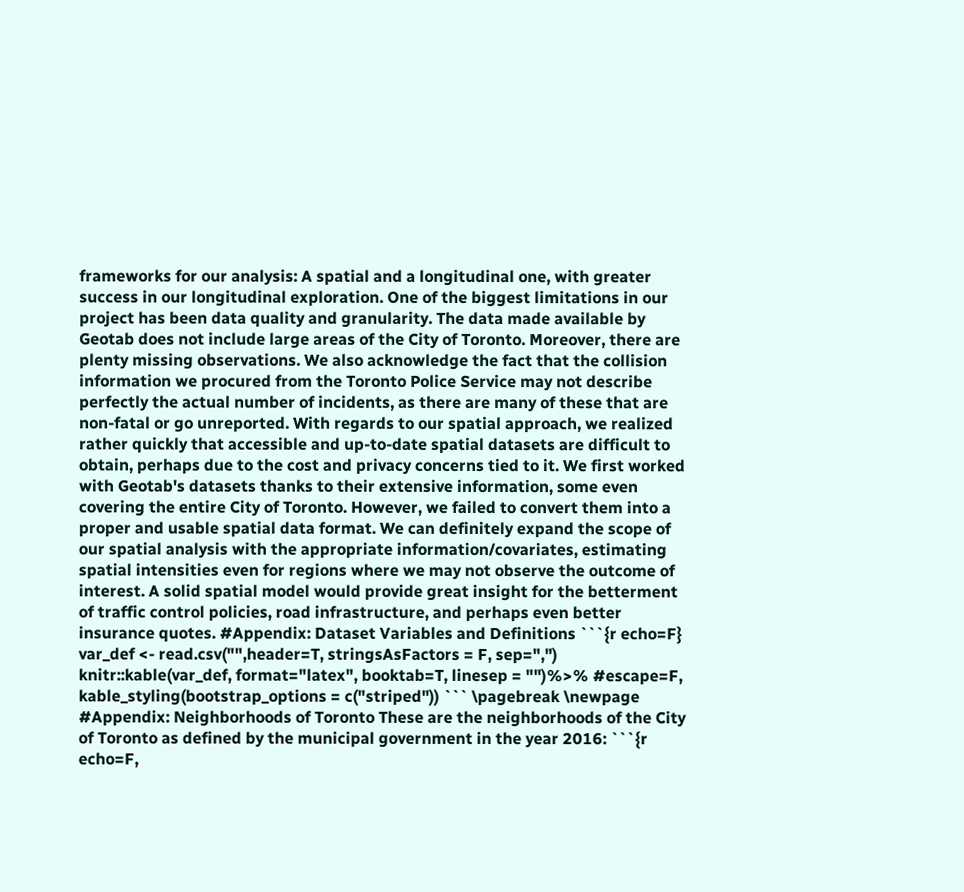frameworks for our analysis: A spatial and a longitudinal one, with greater success in our longitudinal exploration. One of the biggest limitations in our project has been data quality and granularity. The data made available by Geotab does not include large areas of the City of Toronto. Moreover, there are plenty missing observations. We also acknowledge the fact that the collision information we procured from the Toronto Police Service may not describe perfectly the actual number of incidents, as there are many of these that are non-fatal or go unreported. With regards to our spatial approach, we realized rather quickly that accessible and up-to-date spatial datasets are difficult to obtain, perhaps due to the cost and privacy concerns tied to it. We first worked with Geotab's datasets thanks to their extensive information, some even covering the entire City of Toronto. However, we failed to convert them into a proper and usable spatial data format. We can definitely expand the scope of our spatial analysis with the appropriate information/covariates, estimating spatial intensities even for regions where we may not observe the outcome of interest. A solid spatial model would provide great insight for the betterment of traffic control policies, road infrastructure, and perhaps even better insurance quotes. #Appendix: Dataset Variables and Definitions ```{r echo=F} var_def <- read.csv("",header=T, stringsAsFactors = F, sep=",") knitr::kable(var_def, format="latex", booktab=T, linesep = "")%>% #escape=F, kable_styling(bootstrap_options = c("striped")) ``` \pagebreak \newpage #Appendix: Neighborhoods of Toronto These are the neighborhoods of the City of Toronto as defined by the municipal government in the year 2016: ```{r echo=F,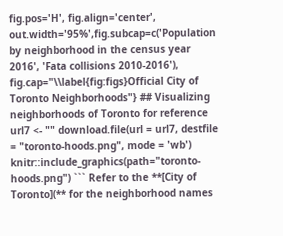fig.pos='H', fig.align='center', out.width='95%',fig.subcap=c('Population by neighborhood in the census year 2016', 'Fata collisions 2010-2016'), fig.cap="\\label{fig:figs}Official City of Toronto Neighborhoods"} ## Visualizing neighborhoods of Toronto for reference url7 <- "" download.file(url = url7, destfile = "toronto-hoods.png", mode = 'wb') knitr::include_graphics(path="toronto-hoods.png") ``` Refer to the **[City of Toronto](** for the neighborhood names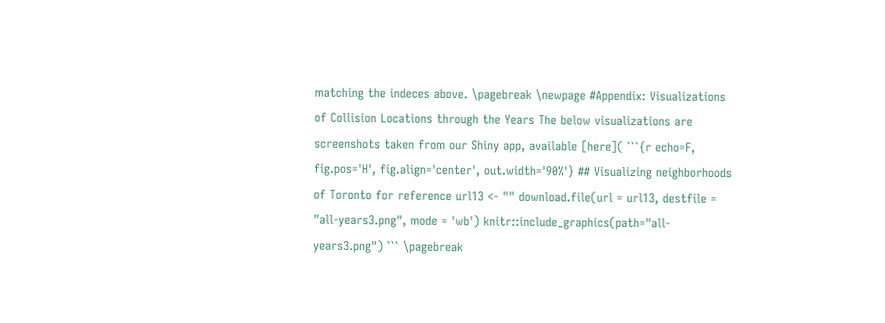matching the indeces above. \pagebreak \newpage #Appendix: Visualizations of Collision Locations through the Years The below visualizations are screenshots taken from our Shiny app, available [here]( ```{r echo=F, fig.pos='H', fig.align='center', out.width='90%'} ## Visualizing neighborhoods of Toronto for reference url13 <- "" download.file(url = url13, destfile = "all-years3.png", mode = 'wb') knitr::include_graphics(path="all-years3.png") ``` \pagebreak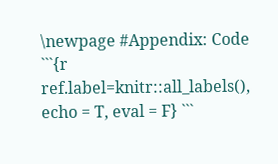\newpage #Appendix: Code ```{r ref.label=knitr::all_labels(), echo = T, eval = F} ```